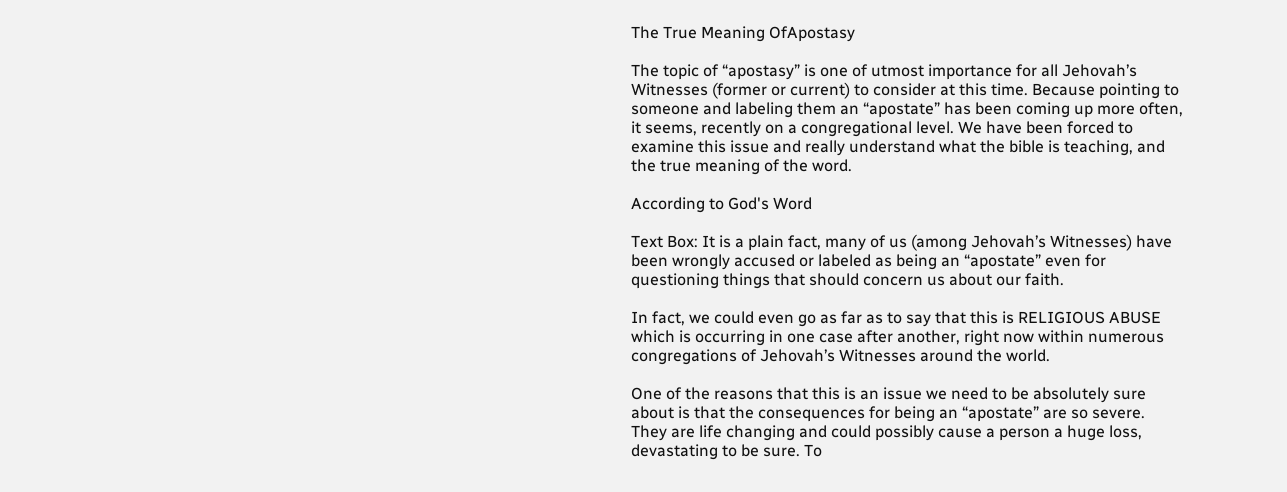The True Meaning OfApostasy

The topic of “apostasy” is one of utmost importance for all Jehovah’s Witnesses (former or current) to consider at this time. Because pointing to someone and labeling them an “apostate” has been coming up more often, it seems, recently on a congregational level. We have been forced to examine this issue and really understand what the bible is teaching, and the true meaning of the word.

According to God's Word

Text Box: It is a plain fact, many of us (among Jehovah’s Witnesses) have been wrongly accused or labeled as being an “apostate” even for questioning things that should concern us about our faith.

In fact, we could even go as far as to say that this is RELIGIOUS ABUSE which is occurring in one case after another, right now within numerous congregations of Jehovah’s Witnesses around the world.

One of the reasons that this is an issue we need to be absolutely sure about is that the consequences for being an “apostate” are so severe. They are life changing and could possibly cause a person a huge loss, devastating to be sure. To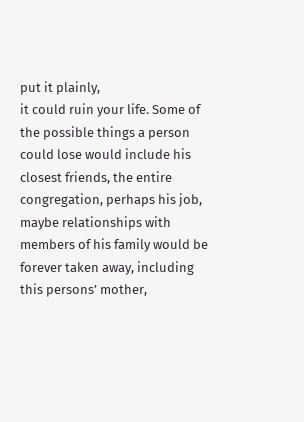put it plainly,
it could ruin your life. Some of the possible things a person could lose would include his closest friends, the entire congregation, perhaps his job, maybe relationships with members of his family would be forever taken away, including this persons’ mother,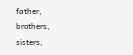father, brothers, sisters,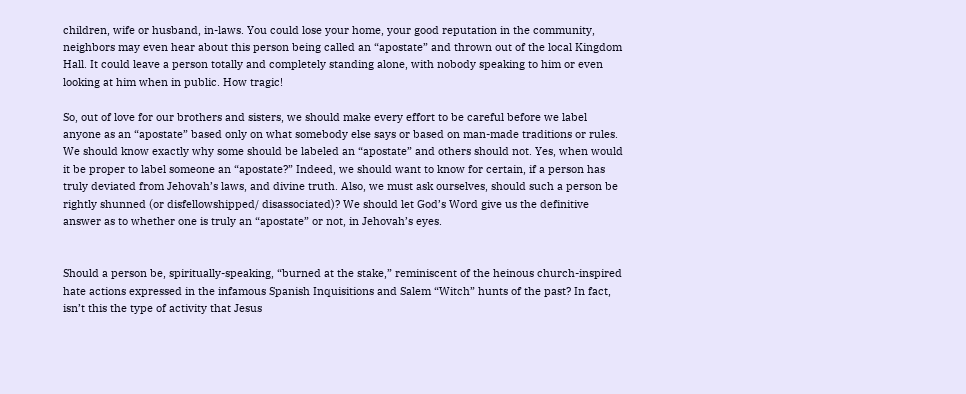children, wife or husband, in-laws. You could lose your home, your good reputation in the community, neighbors may even hear about this person being called an “apostate” and thrown out of the local Kingdom Hall. It could leave a person totally and completely standing alone, with nobody speaking to him or even looking at him when in public. How tragic!

So, out of love for our brothers and sisters, we should make every effort to be careful before we label anyone as an “apostate” based only on what somebody else says or based on man-made traditions or rules. We should know exactly why some should be labeled an “apostate” and others should not. Yes, when would it be proper to label someone an “apostate?” Indeed, we should want to know for certain, if a person has truly deviated from Jehovah’s laws, and divine truth. Also, we must ask ourselves, should such a person be rightly shunned (or disfellowshipped/ disassociated)? We should let God’s Word give us the definitive answer as to whether one is truly an “apostate” or not, in Jehovah’s eyes.


Should a person be, spiritually-speaking, “burned at the stake,” reminiscent of the heinous church-inspired hate actions expressed in the infamous Spanish Inquisitions and Salem “Witch” hunts of the past? In fact, isn’t this the type of activity that Jesus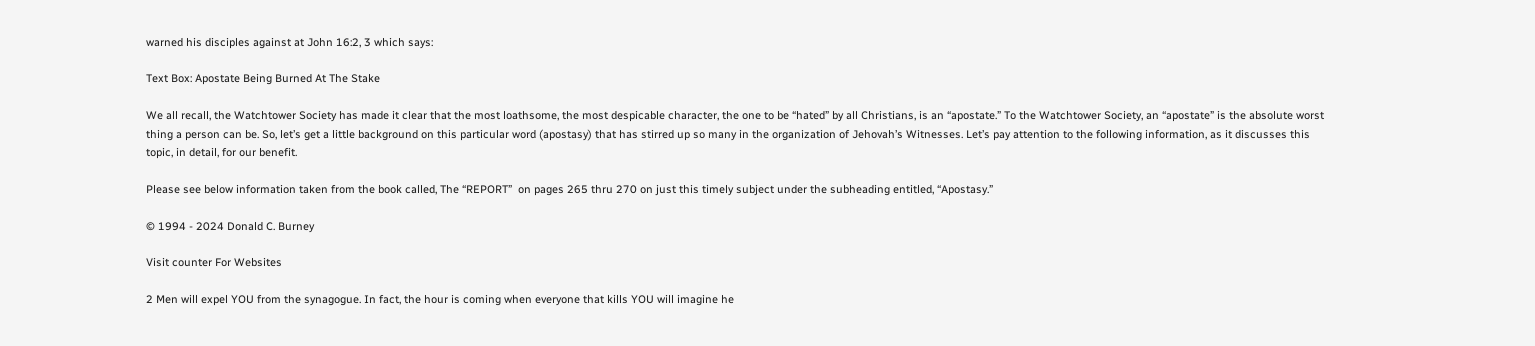warned his disciples against at John 16:2, 3 which says:

Text Box: Apostate Being Burned At The Stake

We all recall, the Watchtower Society has made it clear that the most loathsome, the most despicable character, the one to be “hated” by all Christians, is an “apostate.” To the Watchtower Society, an “apostate” is the absolute worst thing a person can be. So, let’s get a little background on this particular word (apostasy) that has stirred up so many in the organization of Jehovah’s Witnesses. Let’s pay attention to the following information, as it discusses this topic, in detail, for our benefit.

Please see below information taken from the book called, The “REPORT”  on pages 265 thru 270 on just this timely subject under the subheading entitled, “Apostasy.”

© 1994 - 2024 Donald C. Burney

Visit counter For Websites

2 Men will expel YOU from the synagogue. In fact, the hour is coming when everyone that kills YOU will imagine he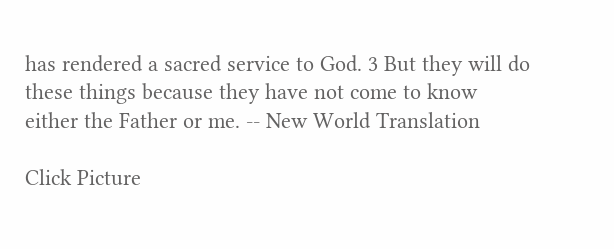has rendered a sacred service to God. 3 But they will do these things because they have not come to know either the Father or me. -- New World Translation

Click Picture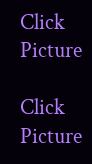Click Picture

Click Picture